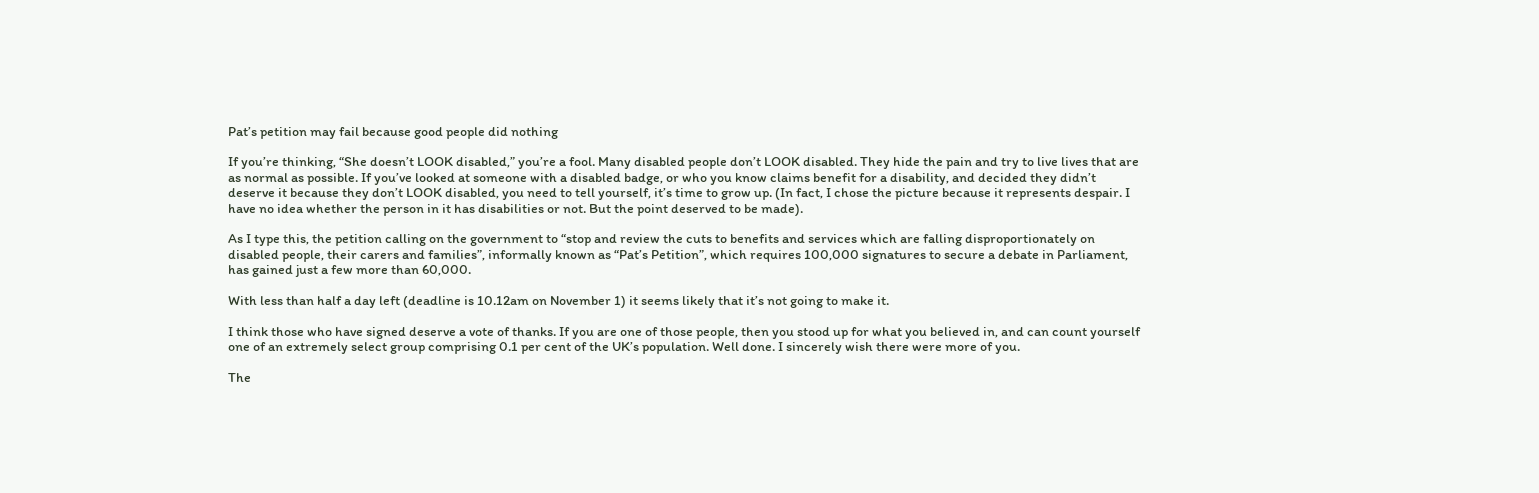Pat’s petition may fail because good people did nothing

If you’re thinking, “She doesn’t LOOK disabled,” you’re a fool. Many disabled people don’t LOOK disabled. They hide the pain and try to live lives that are as normal as possible. If you’ve looked at someone with a disabled badge, or who you know claims benefit for a disability, and decided they didn’t deserve it because they don’t LOOK disabled, you need to tell yourself, it’s time to grow up. (In fact, I chose the picture because it represents despair. I have no idea whether the person in it has disabilities or not. But the point deserved to be made).

As I type this, the petition calling on the government to “stop and review the cuts to benefits and services which are falling disproportionately on disabled people, their carers and families”, informally known as “Pat’s Petition”, which requires 100,000 signatures to secure a debate in Parliament, has gained just a few more than 60,000.

With less than half a day left (deadline is 10.12am on November 1) it seems likely that it’s not going to make it.

I think those who have signed deserve a vote of thanks. If you are one of those people, then you stood up for what you believed in, and can count yourself one of an extremely select group comprising 0.1 per cent of the UK’s population. Well done. I sincerely wish there were more of you.

The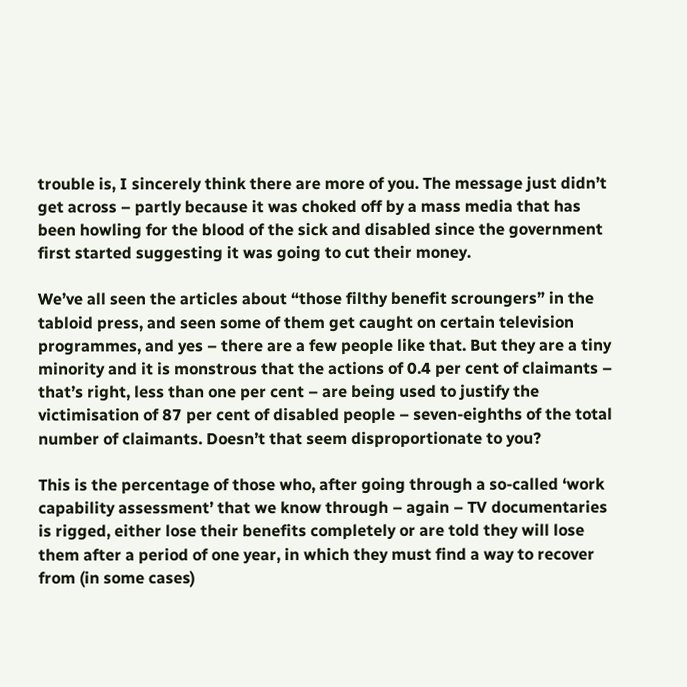trouble is, I sincerely think there are more of you. The message just didn’t get across – partly because it was choked off by a mass media that has been howling for the blood of the sick and disabled since the government first started suggesting it was going to cut their money.

We’ve all seen the articles about “those filthy benefit scroungers” in the tabloid press, and seen some of them get caught on certain television programmes, and yes – there are a few people like that. But they are a tiny minority and it is monstrous that the actions of 0.4 per cent of claimants – that’s right, less than one per cent – are being used to justify the victimisation of 87 per cent of disabled people – seven-eighths of the total number of claimants. Doesn’t that seem disproportionate to you?

This is the percentage of those who, after going through a so-called ‘work capability assessment’ that we know through – again – TV documentaries is rigged, either lose their benefits completely or are told they will lose them after a period of one year, in which they must find a way to recover from (in some cases)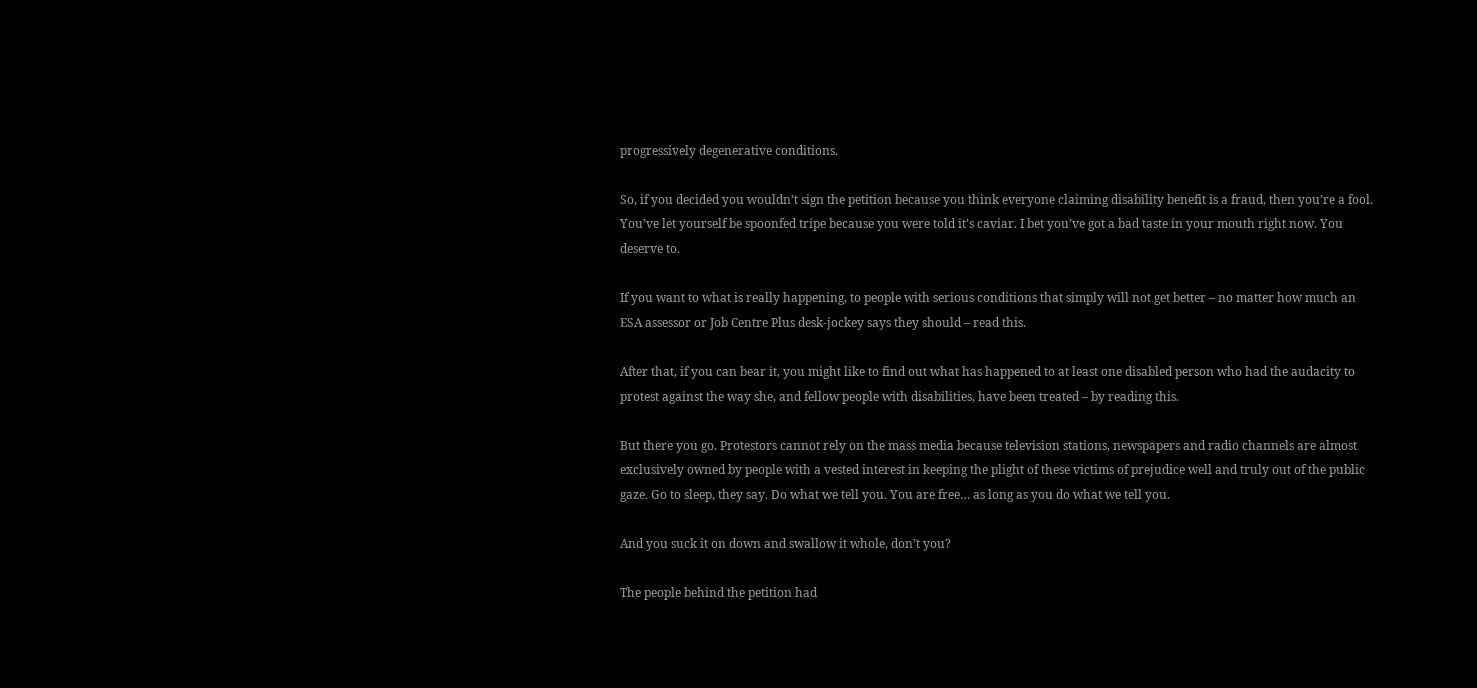progressively degenerative conditions.

So, if you decided you wouldn’t sign the petition because you think everyone claiming disability benefit is a fraud, then you’re a fool. You’ve let yourself be spoonfed tripe because you were told it’s caviar. I bet you’ve got a bad taste in your mouth right now. You deserve to.

If you want to what is really happening, to people with serious conditions that simply will not get better – no matter how much an ESA assessor or Job Centre Plus desk-jockey says they should – read this.

After that, if you can bear it, you might like to find out what has happened to at least one disabled person who had the audacity to protest against the way she, and fellow people with disabilities, have been treated – by reading this.

But there you go. Protestors cannot rely on the mass media because television stations, newspapers and radio channels are almost exclusively owned by people with a vested interest in keeping the plight of these victims of prejudice well and truly out of the public gaze. Go to sleep, they say. Do what we tell you. You are free… as long as you do what we tell you.

And you suck it on down and swallow it whole, don’t you?

The people behind the petition had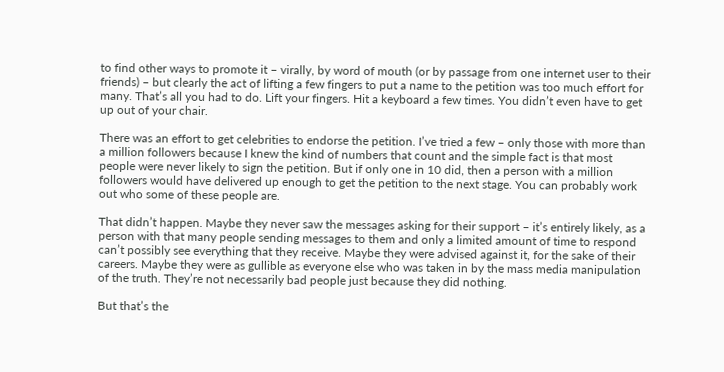to find other ways to promote it – virally, by word of mouth (or by passage from one internet user to their friends) – but clearly the act of lifting a few fingers to put a name to the petition was too much effort for many. That’s all you had to do. Lift your fingers. Hit a keyboard a few times. You didn’t even have to get up out of your chair.

There was an effort to get celebrities to endorse the petition. I’ve tried a few – only those with more than a million followers because I knew the kind of numbers that count and the simple fact is that most people were never likely to sign the petition. But if only one in 10 did, then a person with a million followers would have delivered up enough to get the petition to the next stage. You can probably work out who some of these people are.

That didn’t happen. Maybe they never saw the messages asking for their support – it’s entirely likely, as a person with that many people sending messages to them and only a limited amount of time to respond can’t possibly see everything that they receive. Maybe they were advised against it, for the sake of their careers. Maybe they were as gullible as everyone else who was taken in by the mass media manipulation of the truth. They’re not necessarily bad people just because they did nothing.

But that’s the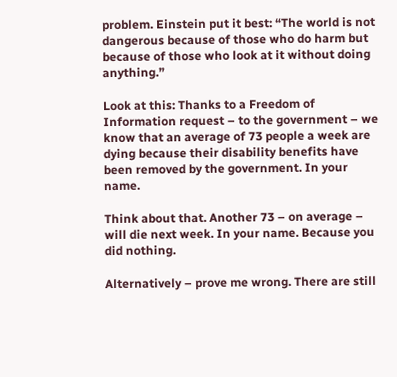problem. Einstein put it best: “The world is not dangerous because of those who do harm but because of those who look at it without doing anything.”

Look at this: Thanks to a Freedom of Information request – to the government – we know that an average of 73 people a week are dying because their disability benefits have been removed by the government. In your name.

Think about that. Another 73 – on average – will die next week. In your name. Because you did nothing.

Alternatively – prove me wrong. There are still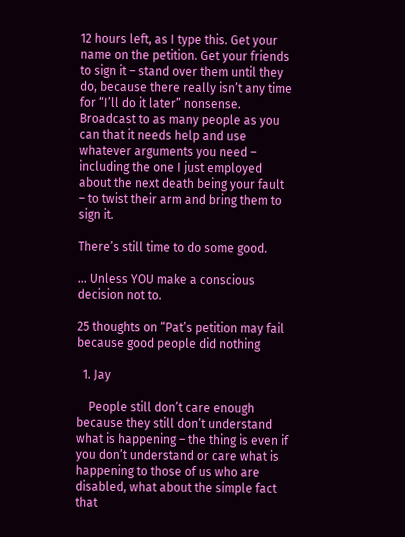12 hours left, as I type this. Get your name on the petition. Get your friends to sign it – stand over them until they do, because there really isn’t any time for “I’ll do it later” nonsense. Broadcast to as many people as you can that it needs help and use whatever arguments you need – including the one I just employed about the next death being your fault – to twist their arm and bring them to sign it.

There’s still time to do some good.

… Unless YOU make a conscious decision not to.

25 thoughts on “Pat’s petition may fail because good people did nothing

  1. Jay

    People still don’t care enough because they still don’t understand what is happening – the thing is even if you don’t understand or care what is happening to those of us who are disabled, what about the simple fact that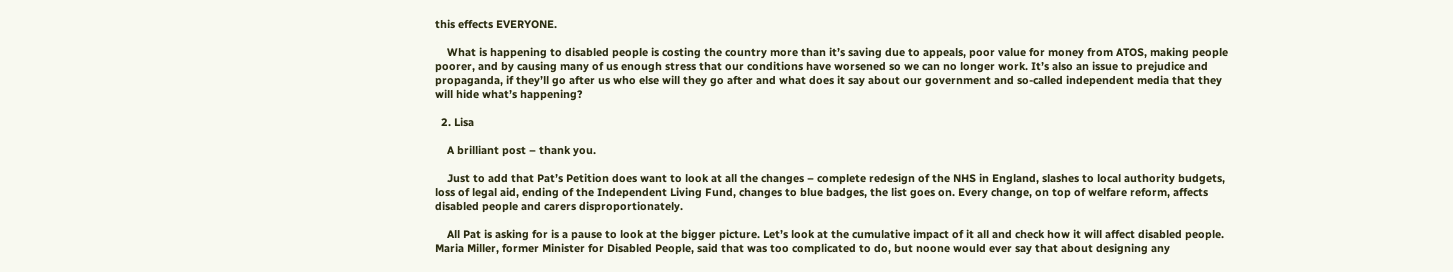this effects EVERYONE.

    What is happening to disabled people is costing the country more than it’s saving due to appeals, poor value for money from ATOS, making people poorer, and by causing many of us enough stress that our conditions have worsened so we can no longer work. It’s also an issue to prejudice and propaganda, if they’ll go after us who else will they go after and what does it say about our government and so-called independent media that they will hide what’s happening?

  2. Lisa

    A brilliant post – thank you.

    Just to add that Pat’s Petition does want to look at all the changes – complete redesign of the NHS in England, slashes to local authority budgets, loss of legal aid, ending of the Independent Living Fund, changes to blue badges, the list goes on. Every change, on top of welfare reform, affects disabled people and carers disproportionately.

    All Pat is asking for is a pause to look at the bigger picture. Let’s look at the cumulative impact of it all and check how it will affect disabled people. Maria Miller, former Minister for Disabled People, said that was too complicated to do, but noone would ever say that about designing any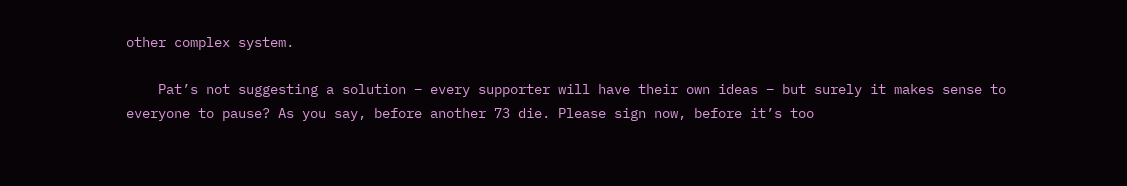other complex system.

    Pat’s not suggesting a solution – every supporter will have their own ideas – but surely it makes sense to everyone to pause? As you say, before another 73 die. Please sign now, before it’s too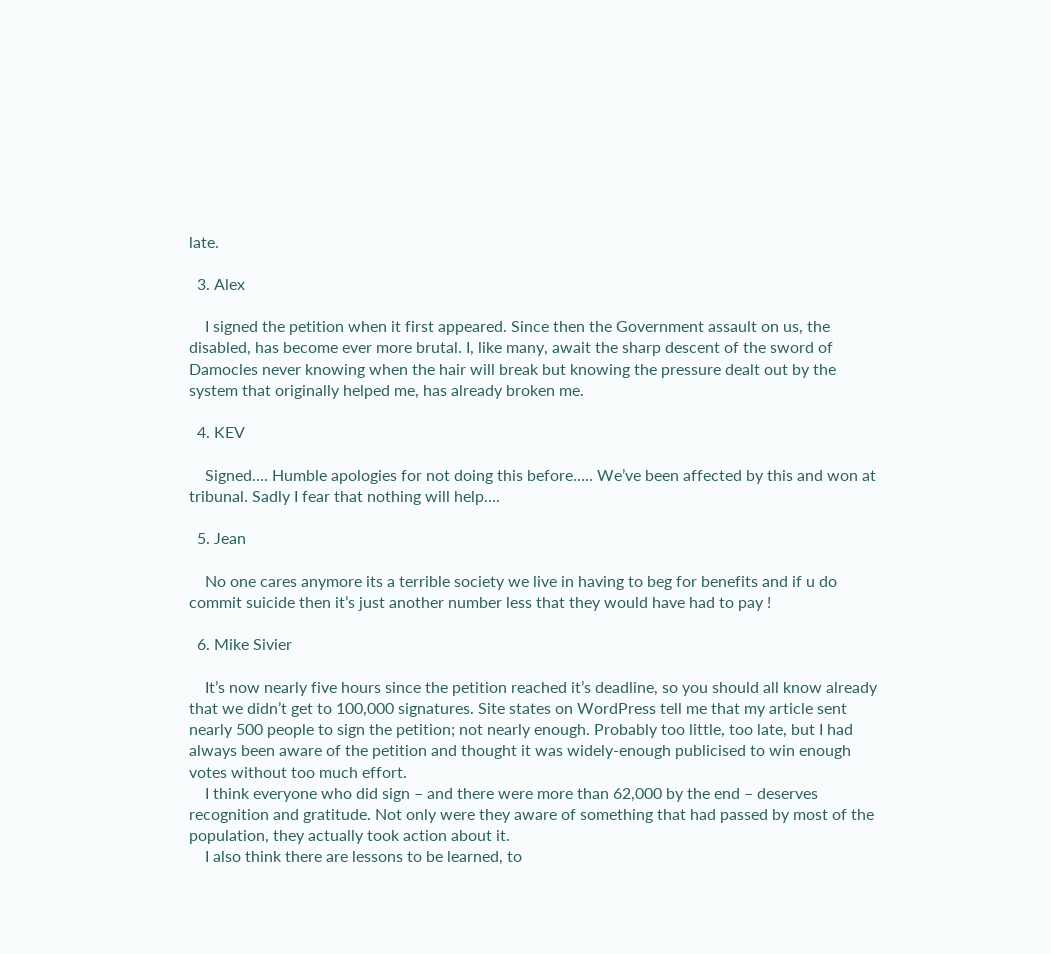late.

  3. Alex

    I signed the petition when it first appeared. Since then the Government assault on us, the disabled, has become ever more brutal. I, like many, await the sharp descent of the sword of Damocles never knowing when the hair will break but knowing the pressure dealt out by the system that originally helped me, has already broken me.

  4. KEV

    Signed…. Humble apologies for not doing this before….. We’ve been affected by this and won at tribunal. Sadly I fear that nothing will help….

  5. Jean

    No one cares anymore its a terrible society we live in having to beg for benefits and if u do commit suicide then it’s just another number less that they would have had to pay !

  6. Mike Sivier

    It’s now nearly five hours since the petition reached it’s deadline, so you should all know already that we didn’t get to 100,000 signatures. Site states on WordPress tell me that my article sent nearly 500 people to sign the petition; not nearly enough. Probably too little, too late, but I had always been aware of the petition and thought it was widely-enough publicised to win enough votes without too much effort.
    I think everyone who did sign – and there were more than 62,000 by the end – deserves recognition and gratitude. Not only were they aware of something that had passed by most of the population, they actually took action about it.
    I also think there are lessons to be learned, to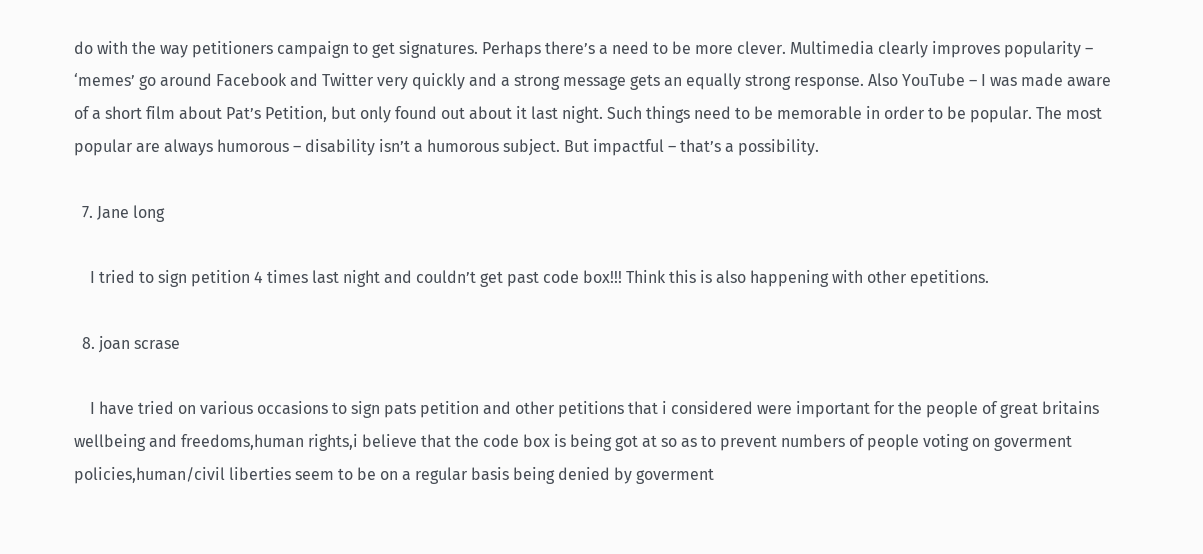do with the way petitioners campaign to get signatures. Perhaps there’s a need to be more clever. Multimedia clearly improves popularity – ‘memes’ go around Facebook and Twitter very quickly and a strong message gets an equally strong response. Also YouTube – I was made aware of a short film about Pat’s Petition, but only found out about it last night. Such things need to be memorable in order to be popular. The most popular are always humorous – disability isn’t a humorous subject. But impactful – that’s a possibility.

  7. Jane long

    I tried to sign petition 4 times last night and couldn’t get past code box!!! Think this is also happening with other epetitions.

  8. joan scrase

    I have tried on various occasions to sign pats petition and other petitions that i considered were important for the people of great britains wellbeing and freedoms,human rights,i believe that the code box is being got at so as to prevent numbers of people voting on goverment policies,human/civil liberties seem to be on a regular basis being denied by goverment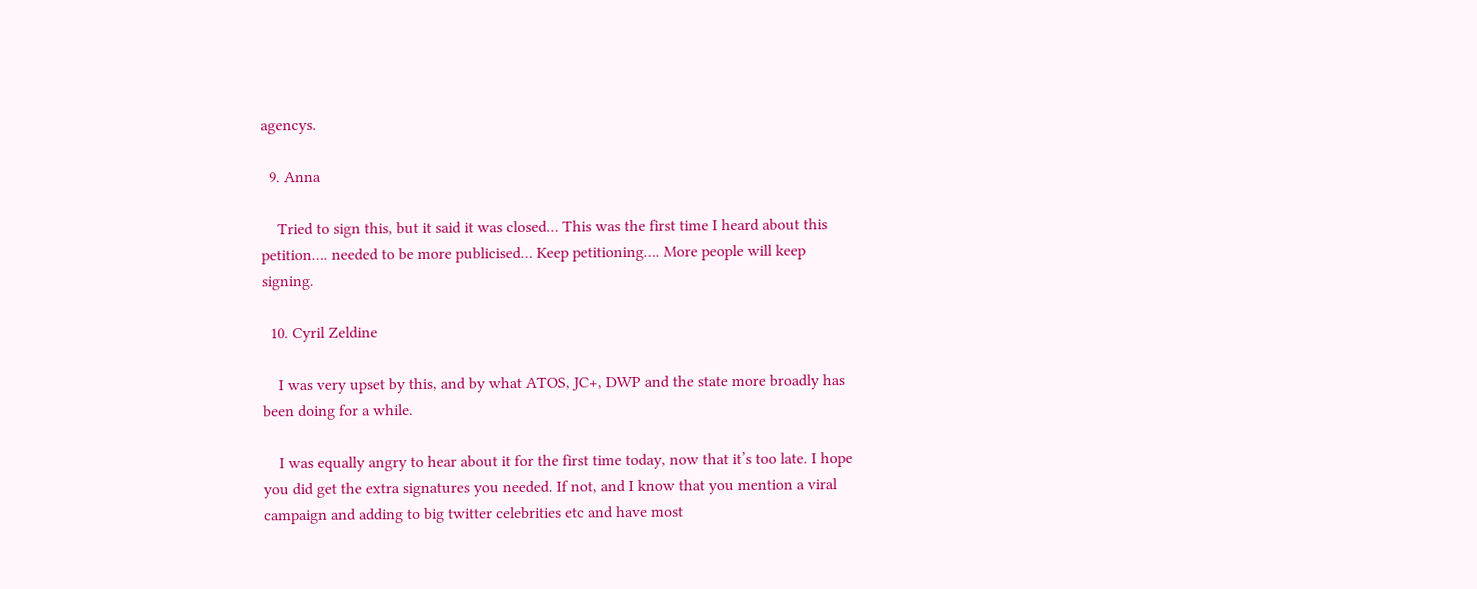agencys.

  9. Anna

    Tried to sign this, but it said it was closed… This was the first time I heard about this petition…. needed to be more publicised… Keep petitioning…. More people will keep signing.

  10. Cyril Zeldine

    I was very upset by this, and by what ATOS, JC+, DWP and the state more broadly has been doing for a while.

    I was equally angry to hear about it for the first time today, now that it’s too late. I hope you did get the extra signatures you needed. If not, and I know that you mention a viral campaign and adding to big twitter celebrities etc and have most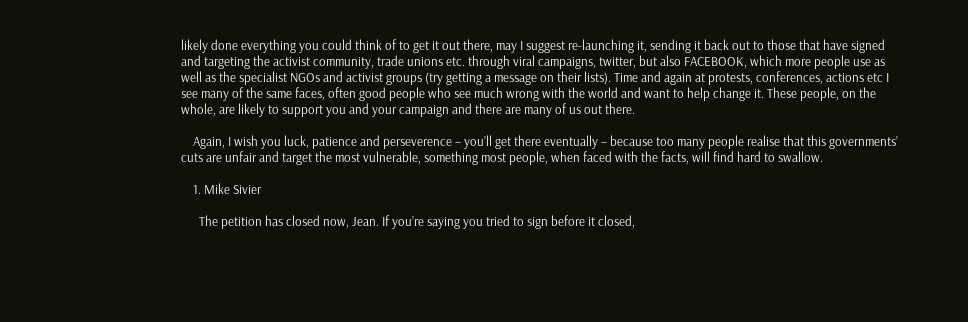likely done everything you could think of to get it out there, may I suggest re-launching it, sending it back out to those that have signed and targeting the activist community, trade unions etc. through viral campaigns, twitter, but also FACEBOOK, which more people use as well as the specialist NGOs and activist groups (try getting a message on their lists). Time and again at protests, conferences, actions etc I see many of the same faces, often good people who see much wrong with the world and want to help change it. These people, on the whole, are likely to support you and your campaign and there are many of us out there.

    Again, I wish you luck, patience and perseverence – you’ll get there eventually – because too many people realise that this governments’ cuts are unfair and target the most vulnerable, something most people, when faced with the facts, will find hard to swallow.

    1. Mike Sivier

      The petition has closed now, Jean. If you’re saying you tried to sign before it closed,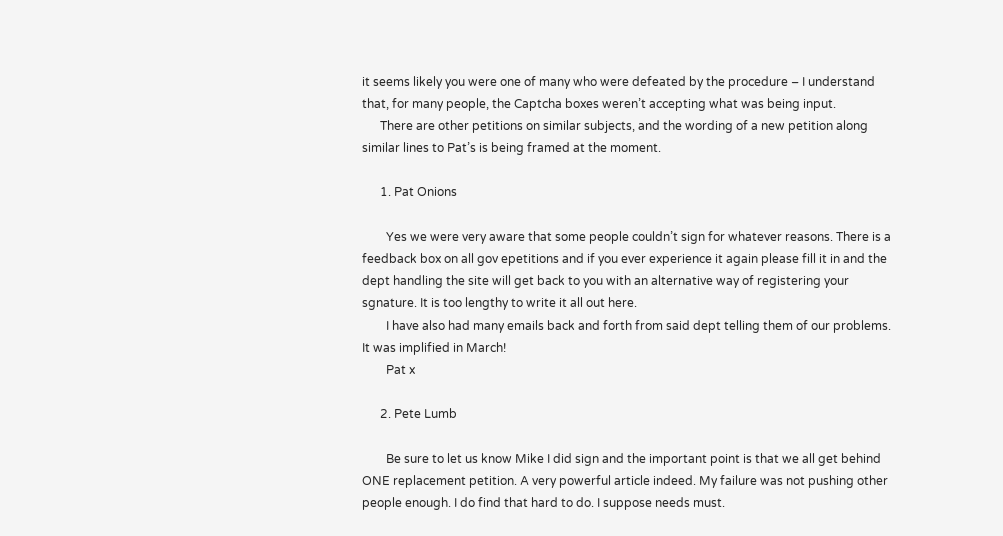it seems likely you were one of many who were defeated by the procedure – I understand that, for many people, the Captcha boxes weren’t accepting what was being input.
      There are other petitions on similar subjects, and the wording of a new petition along similar lines to Pat’s is being framed at the moment.

      1. Pat Onions

        Yes we were very aware that some people couldn’t sign for whatever reasons. There is a feedback box on all gov epetitions and if you ever experience it again please fill it in and the dept handling the site will get back to you with an alternative way of registering your sgnature. It is too lengthy to write it all out here.
        I have also had many emails back and forth from said dept telling them of our problems. It was implified in March!
        Pat x

      2. Pete Lumb

        Be sure to let us know Mike I did sign and the important point is that we all get behind ONE replacement petition. A very powerful article indeed. My failure was not pushing other people enough. I do find that hard to do. I suppose needs must.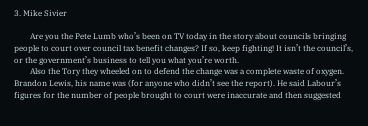3. Mike Sivier

        Are you the Pete Lumb who’s been on TV today in the story about councils bringing people to court over council tax benefit changes? If so, keep fighting! It isn’t the council’s, or the government’s business to tell you what you’re worth.
        Also the Tory they wheeled on to defend the change was a complete waste of oxygen. Brandon Lewis, his name was (for anyone who didn’t see the report). He said Labour’s figures for the number of people brought to court were inaccurate and then suggested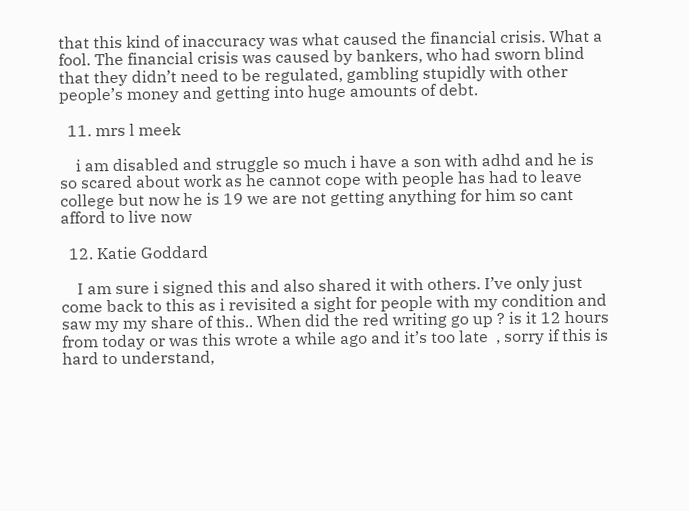that this kind of inaccuracy was what caused the financial crisis. What a fool. The financial crisis was caused by bankers, who had sworn blind that they didn’t need to be regulated, gambling stupidly with other people’s money and getting into huge amounts of debt.

  11. mrs l meek

    i am disabled and struggle so much i have a son with adhd and he is so scared about work as he cannot cope with people has had to leave college but now he is 19 we are not getting anything for him so cant afford to live now

  12. Katie Goddard

    I am sure i signed this and also shared it with others. I’ve only just come back to this as i revisited a sight for people with my condition and saw my my share of this.. When did the red writing go up ? is it 12 hours from today or was this wrote a while ago and it’s too late  , sorry if this is hard to understand,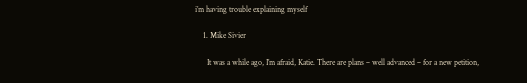i’m having trouble explaining myself

    1. Mike Sivier

      It was a while ago, I’m afraid, Katie. There are plans – well advanced – for a new petition,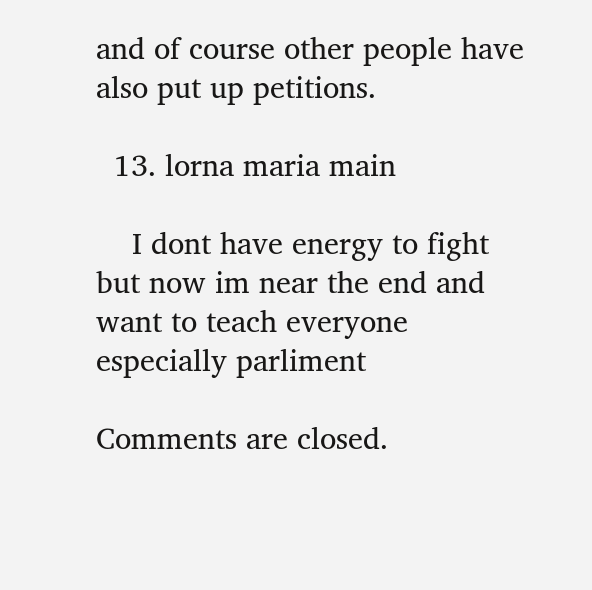and of course other people have also put up petitions.

  13. lorna maria main

    I dont have energy to fight but now im near the end and want to teach everyone especially parliment

Comments are closed.